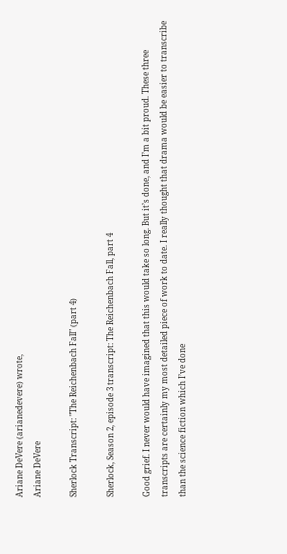Ariane DeVere (arianedevere) wrote,
Ariane DeVere

Sherlock Transcript: "The Reichenbach Fall" (part 4)

Sherlock, Season 2, episode 3 transcript: The Reichenbach Fall, part 4

Good grief. I never would have imagined that this would take so long. But it’s done, and I’m a bit proud. These three transcripts are certainly my most detailed piece of work to date. I really thought that drama would be easier to transcribe than the science fiction which I’ve done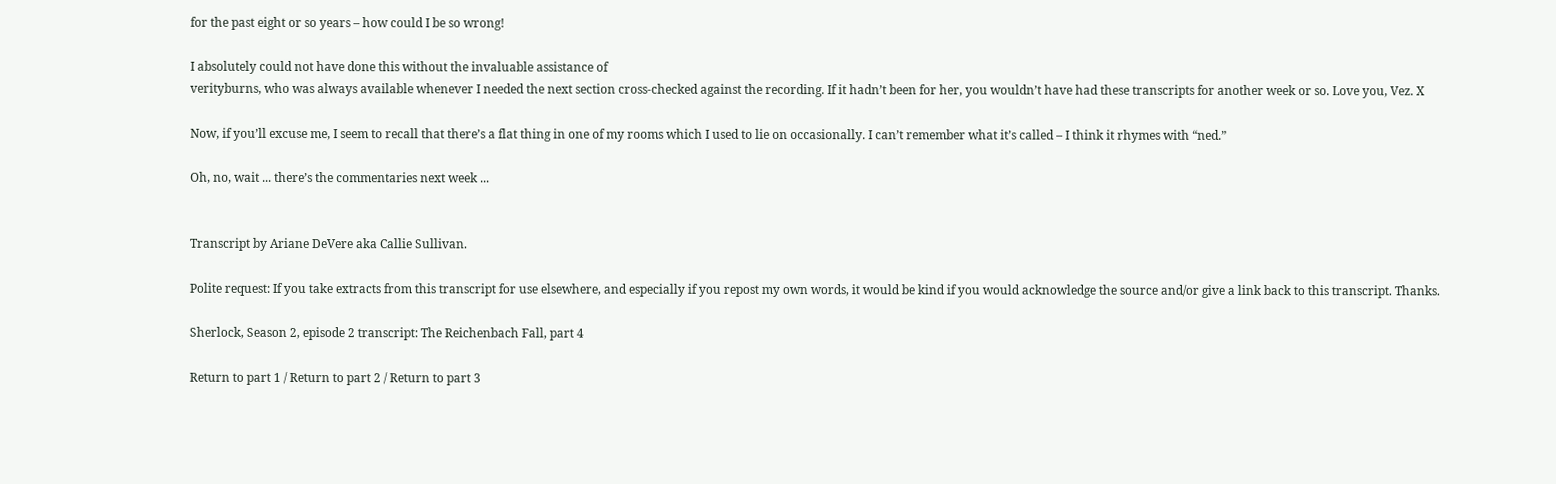for the past eight or so years – how could I be so wrong!

I absolutely could not have done this without the invaluable assistance of
verityburns, who was always available whenever I needed the next section cross-checked against the recording. If it hadn’t been for her, you wouldn’t have had these transcripts for another week or so. Love you, Vez. X

Now, if you’ll excuse me, I seem to recall that there’s a flat thing in one of my rooms which I used to lie on occasionally. I can’t remember what it’s called – I think it rhymes with “ned.”

Oh, no, wait ... there’s the commentaries next week ...


Transcript by Ariane DeVere aka Callie Sullivan.

Polite request: If you take extracts from this transcript for use elsewhere, and especially if you repost my own words, it would be kind if you would acknowledge the source and/or give a link back to this transcript. Thanks.

Sherlock, Season 2, episode 2 transcript: The Reichenbach Fall, part 4

Return to part 1 / Return to part 2 / Return to part 3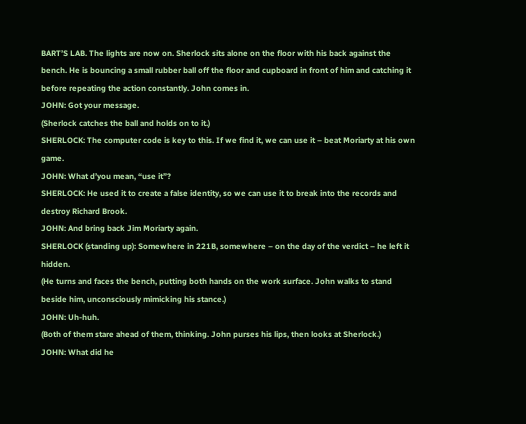BART’S LAB. The lights are now on. Sherlock sits alone on the floor with his back against the bench. He is bouncing a small rubber ball off the floor and cupboard in front of him and catching it before repeating the action constantly. John comes in.
JOHN: Got your message.
(Sherlock catches the ball and holds on to it.)
SHERLOCK: The computer code is key to this. If we find it, we can use it – beat Moriarty at his own game.
JOHN: What d’you mean, “use it”?
SHERLOCK: He used it to create a false identity, so we can use it to break into the records and destroy Richard Brook.
JOHN: And bring back Jim Moriarty again.
SHERLOCK (standing up): Somewhere in 221B, somewhere – on the day of the verdict – he left it hidden.
(He turns and faces the bench, putting both hands on the work surface. John walks to stand beside him, unconsciously mimicking his stance.)
JOHN: Uh-huh.
(Both of them stare ahead of them, thinking. John purses his lips, then looks at Sherlock.)
JOHN: What did he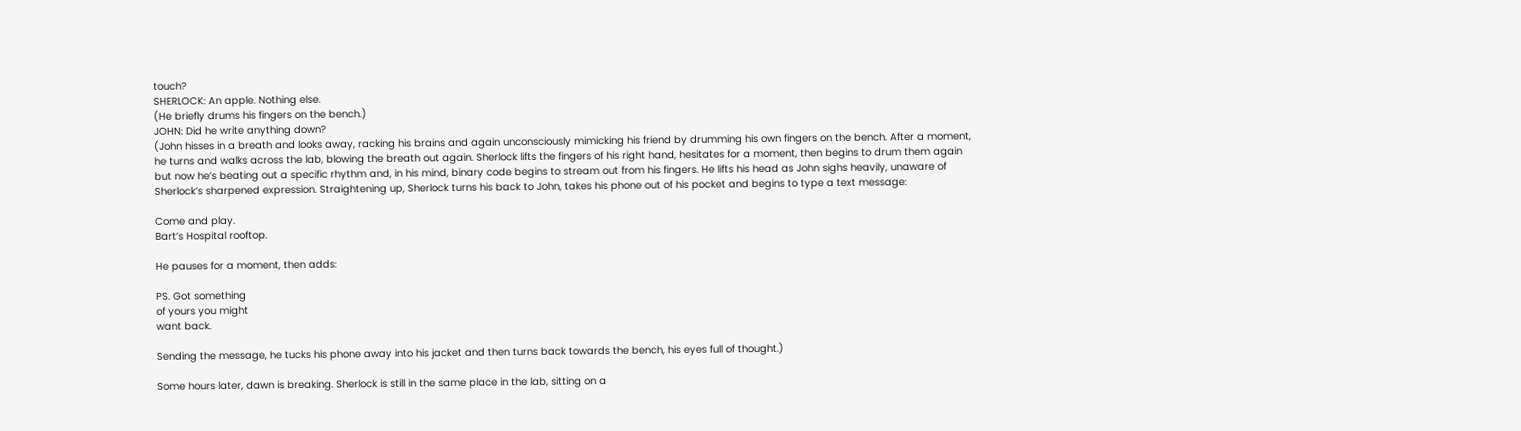touch?
SHERLOCK: An apple. Nothing else.
(He briefly drums his fingers on the bench.)
JOHN: Did he write anything down?
(John hisses in a breath and looks away, racking his brains and again unconsciously mimicking his friend by drumming his own fingers on the bench. After a moment, he turns and walks across the lab, blowing the breath out again. Sherlock lifts the fingers of his right hand, hesitates for a moment, then begins to drum them again but now he’s beating out a specific rhythm and, in his mind, binary code begins to stream out from his fingers. He lifts his head as John sighs heavily, unaware of Sherlock’s sharpened expression. Straightening up, Sherlock turns his back to John, takes his phone out of his pocket and begins to type a text message:

Come and play.
Bart’s Hospital rooftop.

He pauses for a moment, then adds:

PS. Got something
of yours you might
want back.

Sending the message, he tucks his phone away into his jacket and then turns back towards the bench, his eyes full of thought.)

Some hours later, dawn is breaking. Sherlock is still in the same place in the lab, sitting on a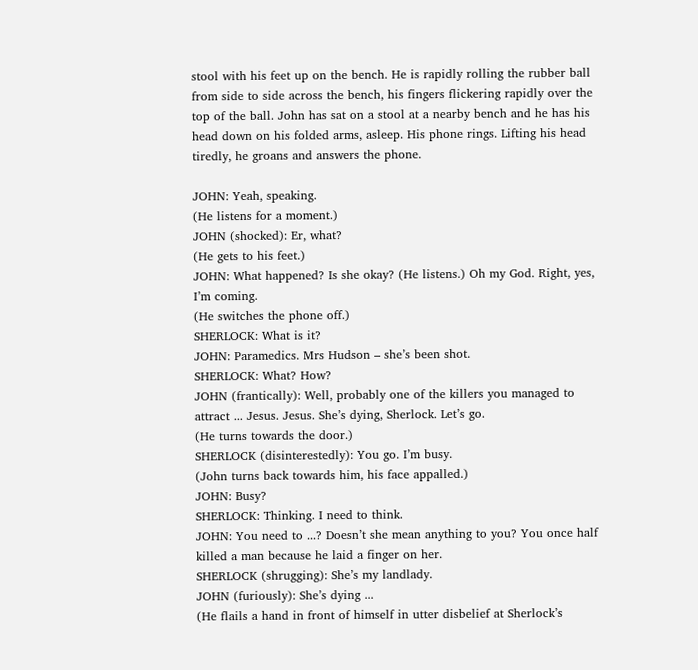stool with his feet up on the bench. He is rapidly rolling the rubber ball from side to side across the bench, his fingers flickering rapidly over the top of the ball. John has sat on a stool at a nearby bench and he has his head down on his folded arms, asleep. His phone rings. Lifting his head tiredly, he groans and answers the phone.

JOHN: Yeah, speaking.
(He listens for a moment.)
JOHN (shocked): Er, what?
(He gets to his feet.)
JOHN: What happened? Is she okay? (He listens.) Oh my God. Right, yes, I’m coming.
(He switches the phone off.)
SHERLOCK: What is it?
JOHN: Paramedics. Mrs Hudson – she’s been shot.
SHERLOCK: What? How?
JOHN (frantically): Well, probably one of the killers you managed to attract ... Jesus. Jesus. She’s dying, Sherlock. Let’s go.
(He turns towards the door.)
SHERLOCK (disinterestedly): You go. I’m busy.
(John turns back towards him, his face appalled.)
JOHN: Busy?
SHERLOCK: Thinking. I need to think.
JOHN: You need to ...? Doesn’t she mean anything to you? You once half killed a man because he laid a finger on her.
SHERLOCK (shrugging): She’s my landlady.
JOHN (furiously): She’s dying ...
(He flails a hand in front of himself in utter disbelief at Sherlock’s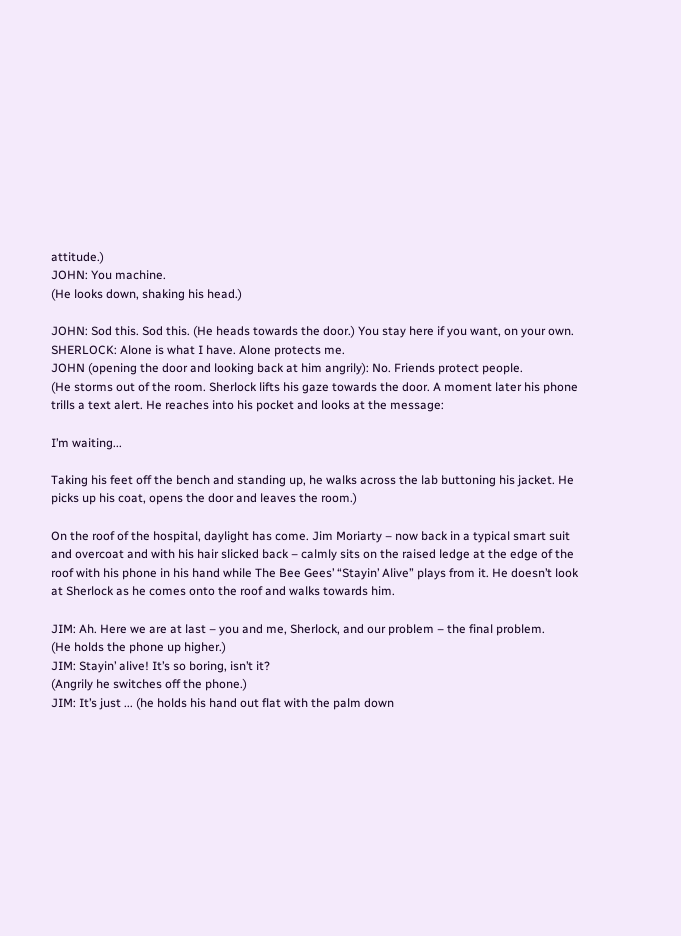attitude.)
JOHN: You machine.
(He looks down, shaking his head.)

JOHN: Sod this. Sod this. (He heads towards the door.) You stay here if you want, on your own.
SHERLOCK: Alone is what I have. Alone protects me.
JOHN (opening the door and looking back at him angrily): No. Friends protect people.
(He storms out of the room. Sherlock lifts his gaze towards the door. A moment later his phone trills a text alert. He reaches into his pocket and looks at the message:

I’m waiting...

Taking his feet off the bench and standing up, he walks across the lab buttoning his jacket. He picks up his coat, opens the door and leaves the room.)

On the roof of the hospital, daylight has come. Jim Moriarty – now back in a typical smart suit and overcoat and with his hair slicked back – calmly sits on the raised ledge at the edge of the roof with his phone in his hand while The Bee Gees’ “Stayin’ Alive” plays from it. He doesn’t look at Sherlock as he comes onto the roof and walks towards him.

JIM: Ah. Here we are at last – you and me, Sherlock, and our problem – the final problem.
(He holds the phone up higher.)
JIM: Stayin’ alive! It’s so boring, isn’t it?
(Angrily he switches off the phone.)
JIM: It’s just ... (he holds his hand out flat with the palm down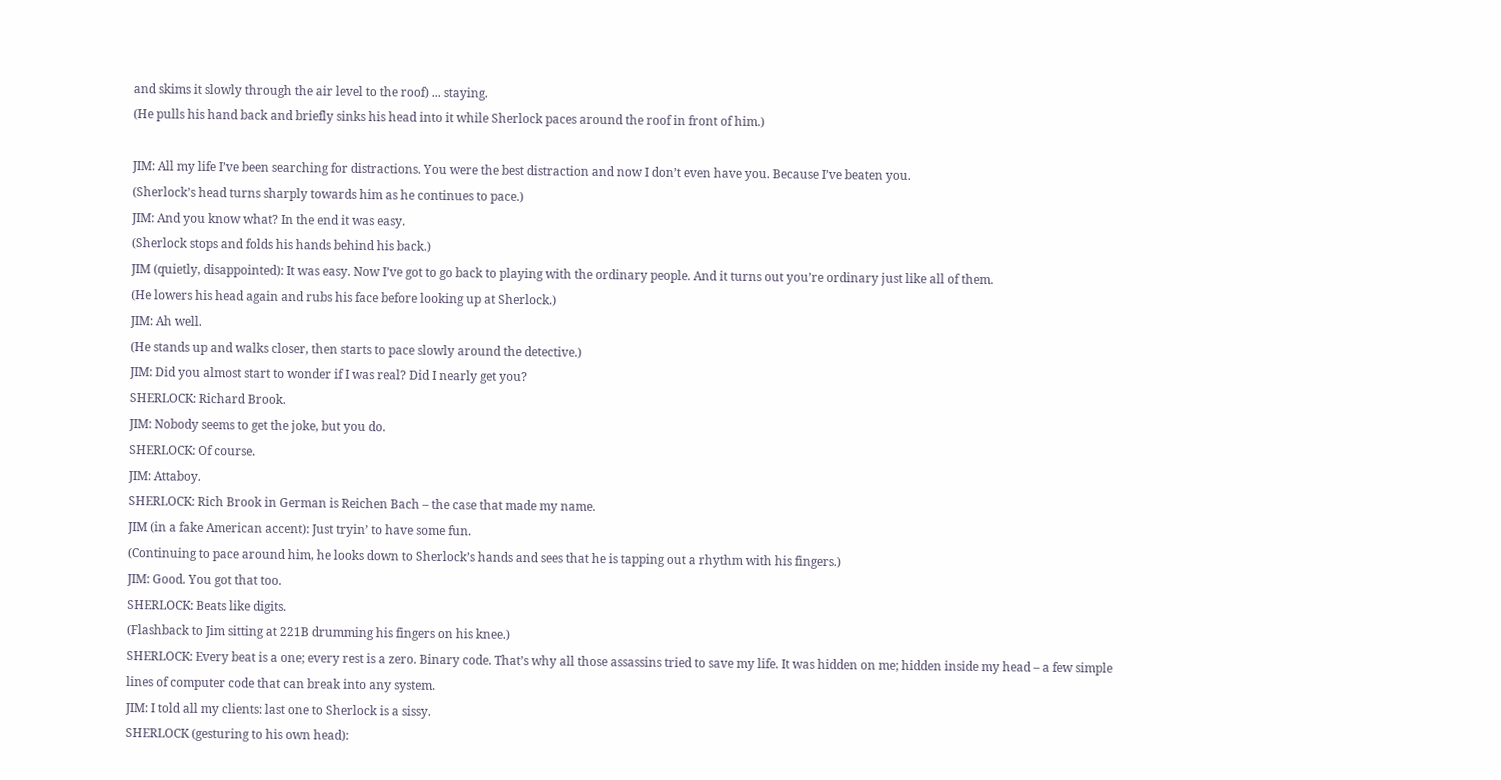and skims it slowly through the air level to the roof) ... staying.
(He pulls his hand back and briefly sinks his head into it while Sherlock paces around the roof in front of him.)

JIM: All my life I’ve been searching for distractions. You were the best distraction and now I don’t even have you. Because I’ve beaten you.
(Sherlock’s head turns sharply towards him as he continues to pace.)
JIM: And you know what? In the end it was easy.
(Sherlock stops and folds his hands behind his back.)
JIM (quietly, disappointed): It was easy. Now I’ve got to go back to playing with the ordinary people. And it turns out you’re ordinary just like all of them.
(He lowers his head again and rubs his face before looking up at Sherlock.)
JIM: Ah well.
(He stands up and walks closer, then starts to pace slowly around the detective.)
JIM: Did you almost start to wonder if I was real? Did I nearly get you?
SHERLOCK: Richard Brook.
JIM: Nobody seems to get the joke, but you do.
SHERLOCK: Of course.
JIM: Attaboy.
SHERLOCK: Rich Brook in German is Reichen Bach – the case that made my name.
JIM (in a fake American accent): Just tryin’ to have some fun.
(Continuing to pace around him, he looks down to Sherlock’s hands and sees that he is tapping out a rhythm with his fingers.)
JIM: Good. You got that too.
SHERLOCK: Beats like digits.
(Flashback to Jim sitting at 221B drumming his fingers on his knee.)
SHERLOCK: Every beat is a one; every rest is a zero. Binary code. That’s why all those assassins tried to save my life. It was hidden on me; hidden inside my head – a few simple lines of computer code that can break into any system.
JIM: I told all my clients: last one to Sherlock is a sissy.
SHERLOCK (gesturing to his own head):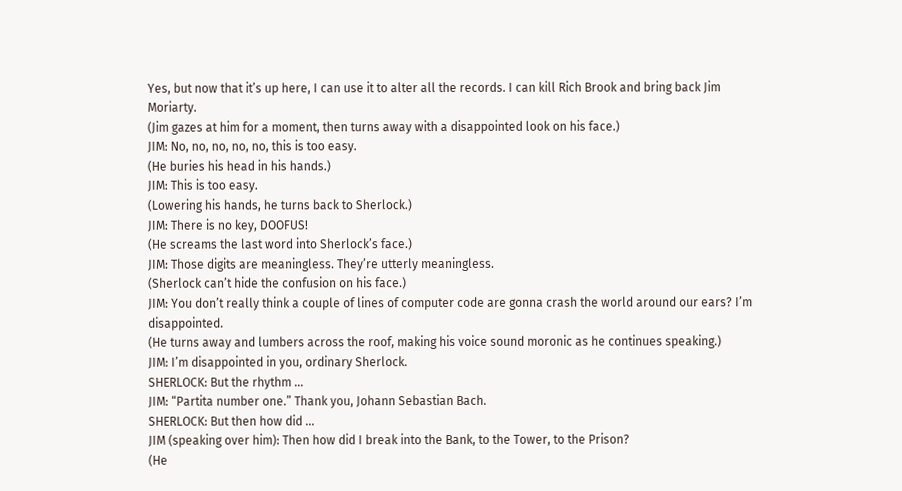Yes, but now that it’s up here, I can use it to alter all the records. I can kill Rich Brook and bring back Jim Moriarty.
(Jim gazes at him for a moment, then turns away with a disappointed look on his face.)
JIM: No, no, no, no, no, this is too easy.
(He buries his head in his hands.)
JIM: This is too easy.
(Lowering his hands, he turns back to Sherlock.)
JIM: There is no key, DOOFUS!
(He screams the last word into Sherlock’s face.)
JIM: Those digits are meaningless. They’re utterly meaningless.
(Sherlock can’t hide the confusion on his face.)
JIM: You don’t really think a couple of lines of computer code are gonna crash the world around our ears? I’m disappointed.
(He turns away and lumbers across the roof, making his voice sound moronic as he continues speaking.)
JIM: I’m disappointed in you, ordinary Sherlock.
SHERLOCK: But the rhythm ...
JIM: “Partita number one.” Thank you, Johann Sebastian Bach.
SHERLOCK: But then how did ...
JIM (speaking over him): Then how did I break into the Bank, to the Tower, to the Prison?
(He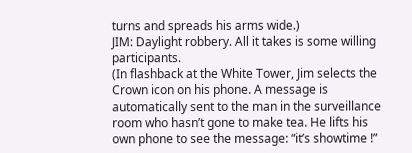turns and spreads his arms wide.)
JIM: Daylight robbery. All it takes is some willing participants.
(In flashback at the White Tower, Jim selects the Crown icon on his phone. A message is automatically sent to the man in the surveillance room who hasn’t gone to make tea. He lifts his own phone to see the message: “it’s showtime !”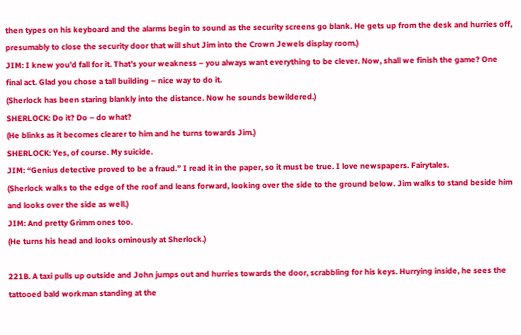then types on his keyboard and the alarms begin to sound as the security screens go blank. He gets up from the desk and hurries off, presumably to close the security door that will shut Jim into the Crown Jewels display room.)
JIM: I knew you’d fall for it. That’s your weakness – you always want everything to be clever. Now, shall we finish the game? One final act. Glad you chose a tall building – nice way to do it.
(Sherlock has been staring blankly into the distance. Now he sounds bewildered.)
SHERLOCK: Do it? Do – do what?
(He blinks as it becomes clearer to him and he turns towards Jim.)
SHERLOCK: Yes, of course. My suicide.
JIM: “Genius detective proved to be a fraud.” I read it in the paper, so it must be true. I love newspapers. Fairytales.
(Sherlock walks to the edge of the roof and leans forward, looking over the side to the ground below. Jim walks to stand beside him and looks over the side as well.)
JIM: And pretty Grimm ones too.
(He turns his head and looks ominously at Sherlock.)

221B. A taxi pulls up outside and John jumps out and hurries towards the door, scrabbling for his keys. Hurrying inside, he sees the tattooed bald workman standing at the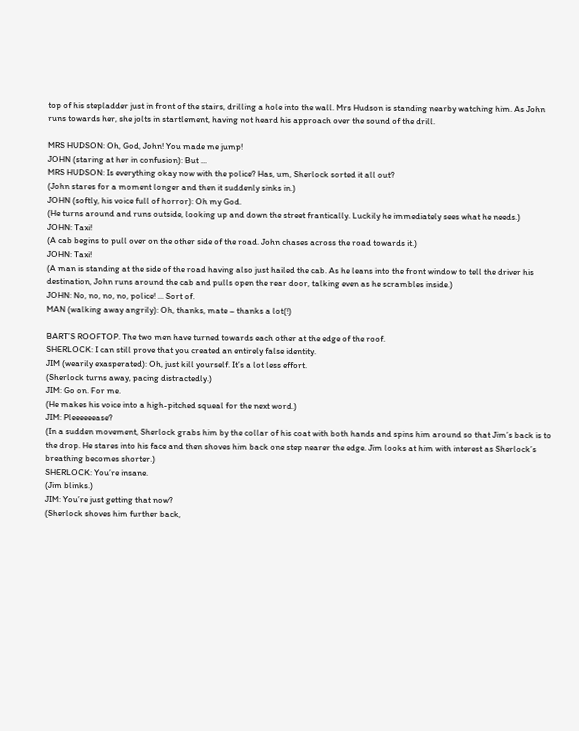top of his stepladder just in front of the stairs, drilling a hole into the wall. Mrs Hudson is standing nearby watching him. As John runs towards her, she jolts in startlement, having not heard his approach over the sound of the drill.

MRS HUDSON: Oh, God, John! You made me jump!
JOHN (staring at her in confusion): But ...
MRS HUDSON: Is everything okay now with the police? Has, um, Sherlock sorted it all out?
(John stares for a moment longer and then it suddenly sinks in.)
JOHN (softly, his voice full of horror): Oh my God.
(He turns around and runs outside, looking up and down the street frantically. Luckily he immediately sees what he needs.)
JOHN: Taxi!
(A cab begins to pull over on the other side of the road. John chases across the road towards it.)
JOHN: Taxi!
(A man is standing at the side of the road having also just hailed the cab. As he leans into the front window to tell the driver his destination, John runs around the cab and pulls open the rear door, talking even as he scrambles inside.)
JOHN: No, no, no, no, police! ... Sort of.
MAN (walking away angrily): Oh, thanks, mate – thanks a lot(!)

BART’S ROOFTOP. The two men have turned towards each other at the edge of the roof.
SHERLOCK: I can still prove that you created an entirely false identity.
JIM (wearily exasperated): Oh, just kill yourself. It’s a lot less effort.
(Sherlock turns away, pacing distractedly.)
JIM: Go on. For me.
(He makes his voice into a high-pitched squeal for the next word.)
JIM: Pleeeeeease?
(In a sudden movement, Sherlock grabs him by the collar of his coat with both hands and spins him around so that Jim’s back is to the drop. He stares into his face and then shoves him back one step nearer the edge. Jim looks at him with interest as Sherlock’s breathing becomes shorter.)
SHERLOCK: You’re insane.
(Jim blinks.)
JIM: You’re just getting that now?
(Sherlock shoves him further back,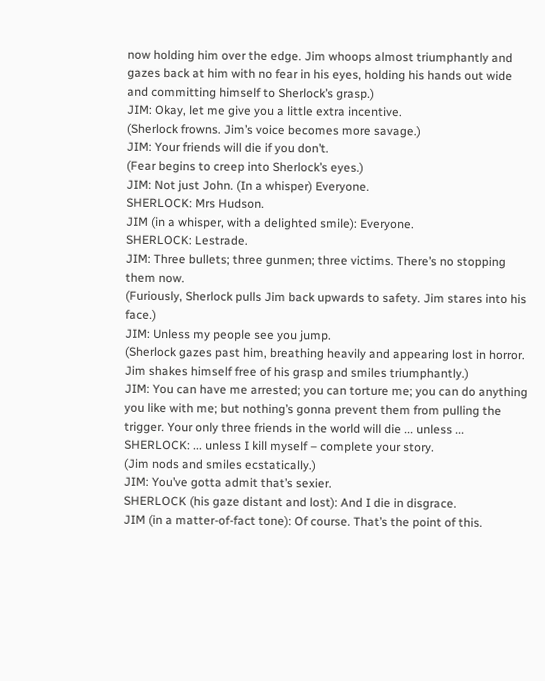now holding him over the edge. Jim whoops almost triumphantly and gazes back at him with no fear in his eyes, holding his hands out wide and committing himself to Sherlock’s grasp.)
JIM: Okay, let me give you a little extra incentive.
(Sherlock frowns. Jim’s voice becomes more savage.)
JIM: Your friends will die if you don’t.
(Fear begins to creep into Sherlock’s eyes.)
JIM: Not just John. (In a whisper) Everyone.
SHERLOCK: Mrs Hudson.
JIM (in a whisper, with a delighted smile): Everyone.
SHERLOCK: Lestrade.
JIM: Three bullets; three gunmen; three victims. There’s no stopping them now.
(Furiously, Sherlock pulls Jim back upwards to safety. Jim stares into his face.)
JIM: Unless my people see you jump.
(Sherlock gazes past him, breathing heavily and appearing lost in horror. Jim shakes himself free of his grasp and smiles triumphantly.)
JIM: You can have me arrested; you can torture me; you can do anything you like with me; but nothing’s gonna prevent them from pulling the trigger. Your only three friends in the world will die ... unless ...
SHERLOCK: ... unless I kill myself – complete your story.
(Jim nods and smiles ecstatically.)
JIM: You’ve gotta admit that’s sexier.
SHERLOCK (his gaze distant and lost): And I die in disgrace.
JIM (in a matter-of-fact tone): Of course. That’s the point of this.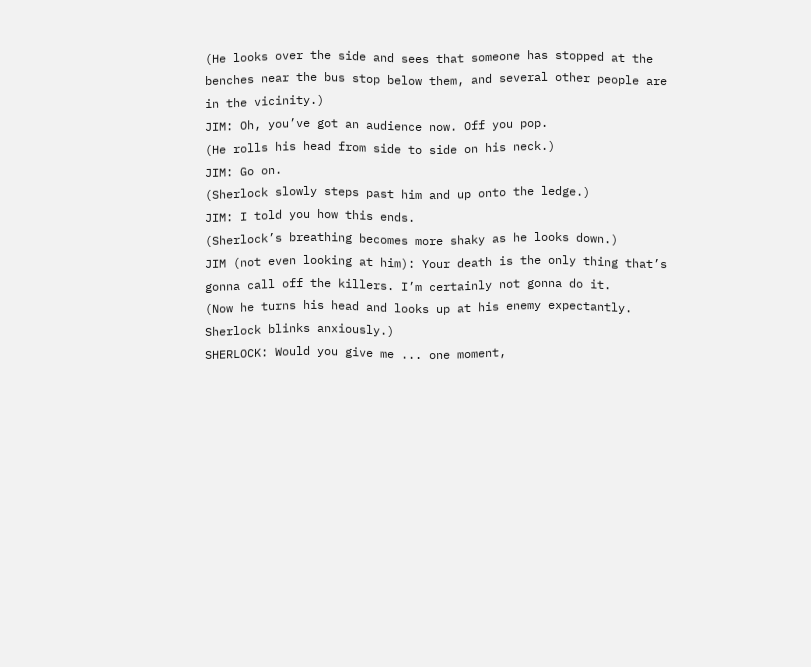(He looks over the side and sees that someone has stopped at the benches near the bus stop below them, and several other people are in the vicinity.)
JIM: Oh, you’ve got an audience now. Off you pop.
(He rolls his head from side to side on his neck.)
JIM: Go on.
(Sherlock slowly steps past him and up onto the ledge.)
JIM: I told you how this ends.
(Sherlock’s breathing becomes more shaky as he looks down.)
JIM (not even looking at him): Your death is the only thing that’s gonna call off the killers. I’m certainly not gonna do it.
(Now he turns his head and looks up at his enemy expectantly. Sherlock blinks anxiously.)
SHERLOCK: Would you give me ... one moment,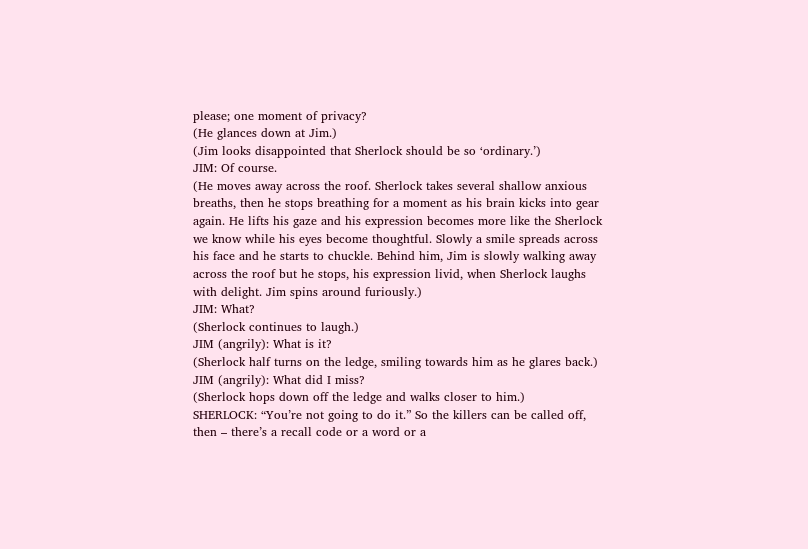please; one moment of privacy?
(He glances down at Jim.)
(Jim looks disappointed that Sherlock should be so ‘ordinary.’)
JIM: Of course.
(He moves away across the roof. Sherlock takes several shallow anxious breaths, then he stops breathing for a moment as his brain kicks into gear again. He lifts his gaze and his expression becomes more like the Sherlock we know while his eyes become thoughtful. Slowly a smile spreads across his face and he starts to chuckle. Behind him, Jim is slowly walking away across the roof but he stops, his expression livid, when Sherlock laughs with delight. Jim spins around furiously.)
JIM: What?
(Sherlock continues to laugh.)
JIM (angrily): What is it?
(Sherlock half turns on the ledge, smiling towards him as he glares back.)
JIM (angrily): What did I miss?
(Sherlock hops down off the ledge and walks closer to him.)
SHERLOCK: “You’re not going to do it.” So the killers can be called off, then – there’s a recall code or a word or a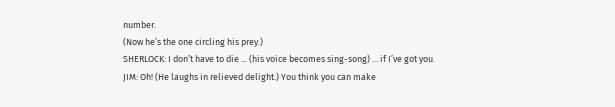number.
(Now he’s the one circling his prey.)
SHERLOCK: I don’t have to die ... (his voice becomes sing-song) ... if I’ve got you.
JIM: Oh! (He laughs in relieved delight.) You think you can make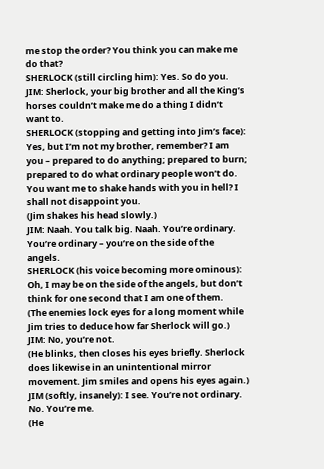me stop the order? You think you can make me do that?
SHERLOCK (still circling him): Yes. So do you.
JIM: Sherlock, your big brother and all the King’s horses couldn’t make me do a thing I didn’t want to.
SHERLOCK (stopping and getting into Jim’s face): Yes, but I’m not my brother, remember? I am you – prepared to do anything; prepared to burn; prepared to do what ordinary people won’t do. You want me to shake hands with you in hell? I shall not disappoint you.
(Jim shakes his head slowly.)
JIM: Naah. You talk big. Naah. You’re ordinary. You’re ordinary – you’re on the side of the angels.
SHERLOCK (his voice becoming more ominous): Oh, I may be on the side of the angels, but don’t think for one second that I am one of them.
(The enemies lock eyes for a long moment while Jim tries to deduce how far Sherlock will go.)
JIM: No, you’re not.
(He blinks, then closes his eyes briefly. Sherlock does likewise in an unintentional mirror movement. Jim smiles and opens his eyes again.)
JIM (softly, insanely): I see. You’re not ordinary. No. You’re me.
(He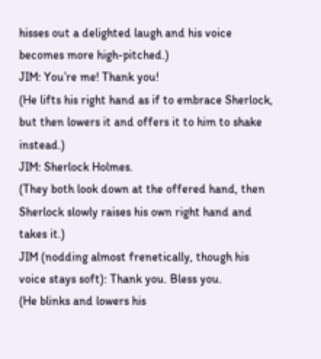hisses out a delighted laugh and his voice becomes more high-pitched.)
JIM: You’re me! Thank you!
(He lifts his right hand as if to embrace Sherlock, but then lowers it and offers it to him to shake instead.)
JIM: Sherlock Holmes.
(They both look down at the offered hand, then Sherlock slowly raises his own right hand and takes it.)
JIM (nodding almost frenetically, though his voice stays soft): Thank you. Bless you.
(He blinks and lowers his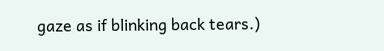gaze as if blinking back tears.)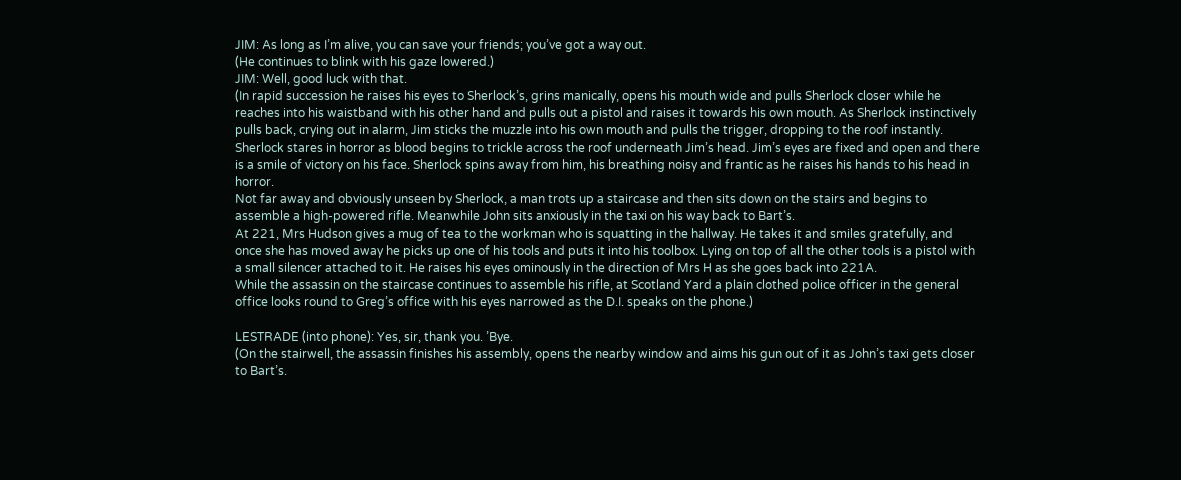JIM: As long as I’m alive, you can save your friends; you’ve got a way out.
(He continues to blink with his gaze lowered.)
JIM: Well, good luck with that.
(In rapid succession he raises his eyes to Sherlock’s, grins manically, opens his mouth wide and pulls Sherlock closer while he reaches into his waistband with his other hand and pulls out a pistol and raises it towards his own mouth. As Sherlock instinctively pulls back, crying out in alarm, Jim sticks the muzzle into his own mouth and pulls the trigger, dropping to the roof instantly. Sherlock stares in horror as blood begins to trickle across the roof underneath Jim’s head. Jim’s eyes are fixed and open and there is a smile of victory on his face. Sherlock spins away from him, his breathing noisy and frantic as he raises his hands to his head in horror.
Not far away and obviously unseen by Sherlock, a man trots up a staircase and then sits down on the stairs and begins to assemble a high-powered rifle. Meanwhile John sits anxiously in the taxi on his way back to Bart’s.
At 221, Mrs Hudson gives a mug of tea to the workman who is squatting in the hallway. He takes it and smiles gratefully, and once she has moved away he picks up one of his tools and puts it into his toolbox. Lying on top of all the other tools is a pistol with a small silencer attached to it. He raises his eyes ominously in the direction of Mrs H as she goes back into 221A.
While the assassin on the staircase continues to assemble his rifle, at Scotland Yard a plain clothed police officer in the general office looks round to Greg’s office with his eyes narrowed as the D.I. speaks on the phone.)

LESTRADE (into phone): Yes, sir, thank you. ’Bye.
(On the stairwell, the assassin finishes his assembly, opens the nearby window and aims his gun out of it as John’s taxi gets closer to Bart’s.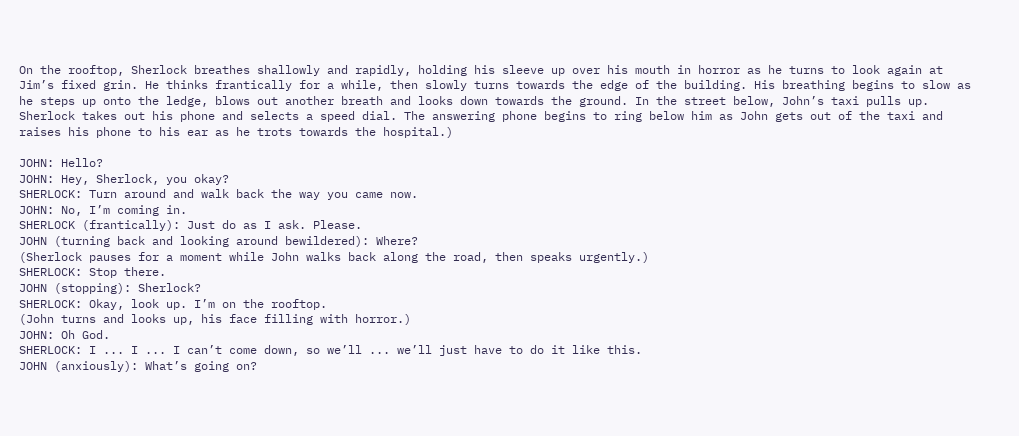On the rooftop, Sherlock breathes shallowly and rapidly, holding his sleeve up over his mouth in horror as he turns to look again at Jim’s fixed grin. He thinks frantically for a while, then slowly turns towards the edge of the building. His breathing begins to slow as he steps up onto the ledge, blows out another breath and looks down towards the ground. In the street below, John’s taxi pulls up. Sherlock takes out his phone and selects a speed dial. The answering phone begins to ring below him as John gets out of the taxi and raises his phone to his ear as he trots towards the hospital.)

JOHN: Hello?
JOHN: Hey, Sherlock, you okay?
SHERLOCK: Turn around and walk back the way you came now.
JOHN: No, I’m coming in.
SHERLOCK (frantically): Just do as I ask. Please.
JOHN (turning back and looking around bewildered): Where?
(Sherlock pauses for a moment while John walks back along the road, then speaks urgently.)
SHERLOCK: Stop there.
JOHN (stopping): Sherlock?
SHERLOCK: Okay, look up. I’m on the rooftop.
(John turns and looks up, his face filling with horror.)
JOHN: Oh God.
SHERLOCK: I ... I ... I can’t come down, so we’ll ... we’ll just have to do it like this.
JOHN (anxiously): What’s going on?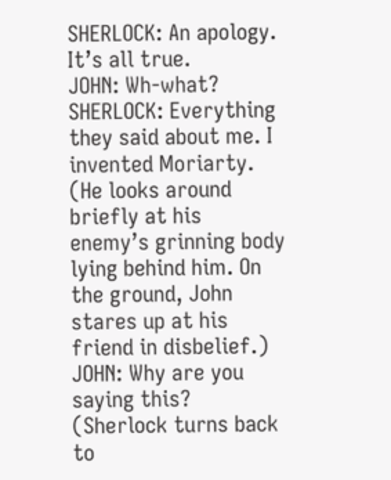SHERLOCK: An apology. It’s all true.
JOHN: Wh-what?
SHERLOCK: Everything they said about me. I invented Moriarty.
(He looks around briefly at his enemy’s grinning body lying behind him. On the ground, John stares up at his friend in disbelief.)
JOHN: Why are you saying this?
(Sherlock turns back to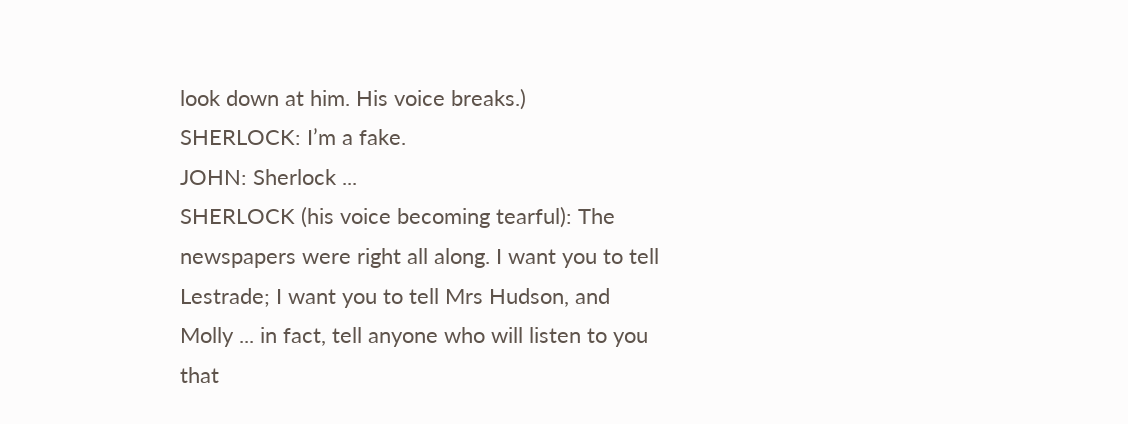look down at him. His voice breaks.)
SHERLOCK: I’m a fake.
JOHN: Sherlock ...
SHERLOCK (his voice becoming tearful): The newspapers were right all along. I want you to tell Lestrade; I want you to tell Mrs Hudson, and Molly ... in fact, tell anyone who will listen to you that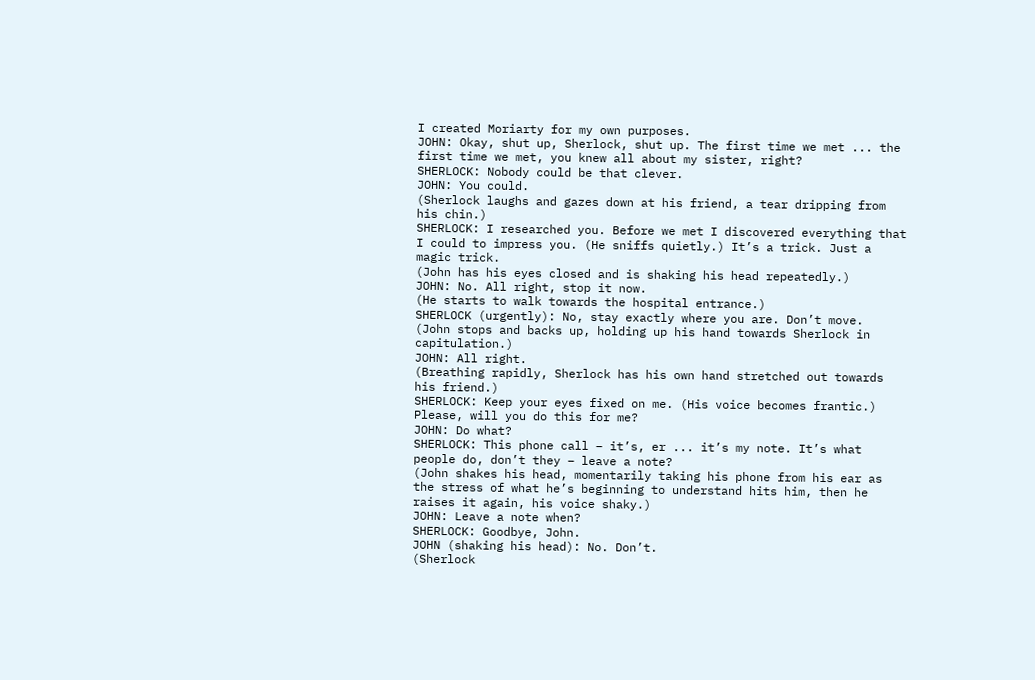I created Moriarty for my own purposes.
JOHN: Okay, shut up, Sherlock, shut up. The first time we met ... the first time we met, you knew all about my sister, right?
SHERLOCK: Nobody could be that clever.
JOHN: You could.
(Sherlock laughs and gazes down at his friend, a tear dripping from his chin.)
SHERLOCK: I researched you. Before we met I discovered everything that I could to impress you. (He sniffs quietly.) It’s a trick. Just a magic trick.
(John has his eyes closed and is shaking his head repeatedly.)
JOHN: No. All right, stop it now.
(He starts to walk towards the hospital entrance.)
SHERLOCK (urgently): No, stay exactly where you are. Don’t move.
(John stops and backs up, holding up his hand towards Sherlock in capitulation.)
JOHN: All right.
(Breathing rapidly, Sherlock has his own hand stretched out towards his friend.)
SHERLOCK: Keep your eyes fixed on me. (His voice becomes frantic.) Please, will you do this for me?
JOHN: Do what?
SHERLOCK: This phone call – it’s, er ... it’s my note. It’s what people do, don’t they – leave a note?
(John shakes his head, momentarily taking his phone from his ear as the stress of what he’s beginning to understand hits him, then he raises it again, his voice shaky.)
JOHN: Leave a note when?
SHERLOCK: Goodbye, John.
JOHN (shaking his head): No. Don’t.
(Sherlock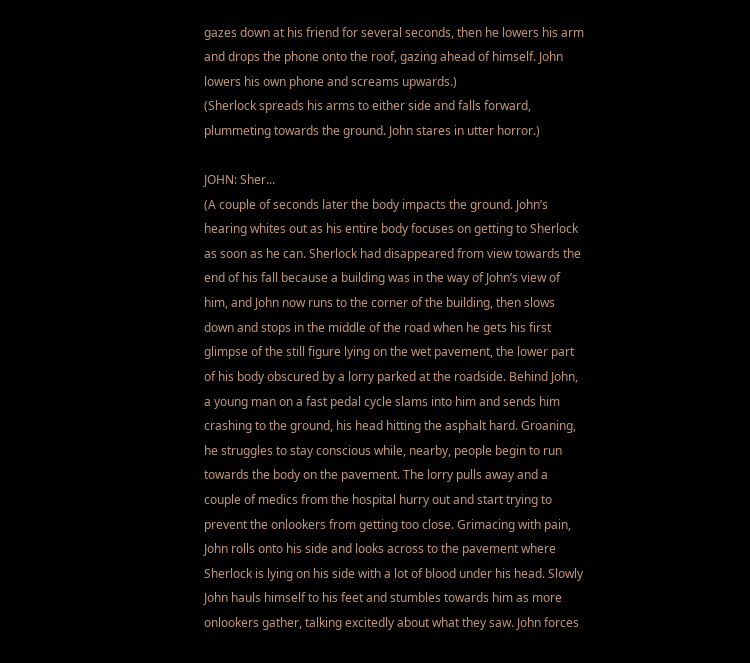gazes down at his friend for several seconds, then he lowers his arm and drops the phone onto the roof, gazing ahead of himself. John lowers his own phone and screams upwards.)
(Sherlock spreads his arms to either side and falls forward, plummeting towards the ground. John stares in utter horror.)

JOHN: Sher...
(A couple of seconds later the body impacts the ground. John’s hearing whites out as his entire body focuses on getting to Sherlock as soon as he can. Sherlock had disappeared from view towards the end of his fall because a building was in the way of John’s view of him, and John now runs to the corner of the building, then slows down and stops in the middle of the road when he gets his first glimpse of the still figure lying on the wet pavement, the lower part of his body obscured by a lorry parked at the roadside. Behind John, a young man on a fast pedal cycle slams into him and sends him crashing to the ground, his head hitting the asphalt hard. Groaning, he struggles to stay conscious while, nearby, people begin to run towards the body on the pavement. The lorry pulls away and a couple of medics from the hospital hurry out and start trying to prevent the onlookers from getting too close. Grimacing with pain, John rolls onto his side and looks across to the pavement where Sherlock is lying on his side with a lot of blood under his head. Slowly John hauls himself to his feet and stumbles towards him as more onlookers gather, talking excitedly about what they saw. John forces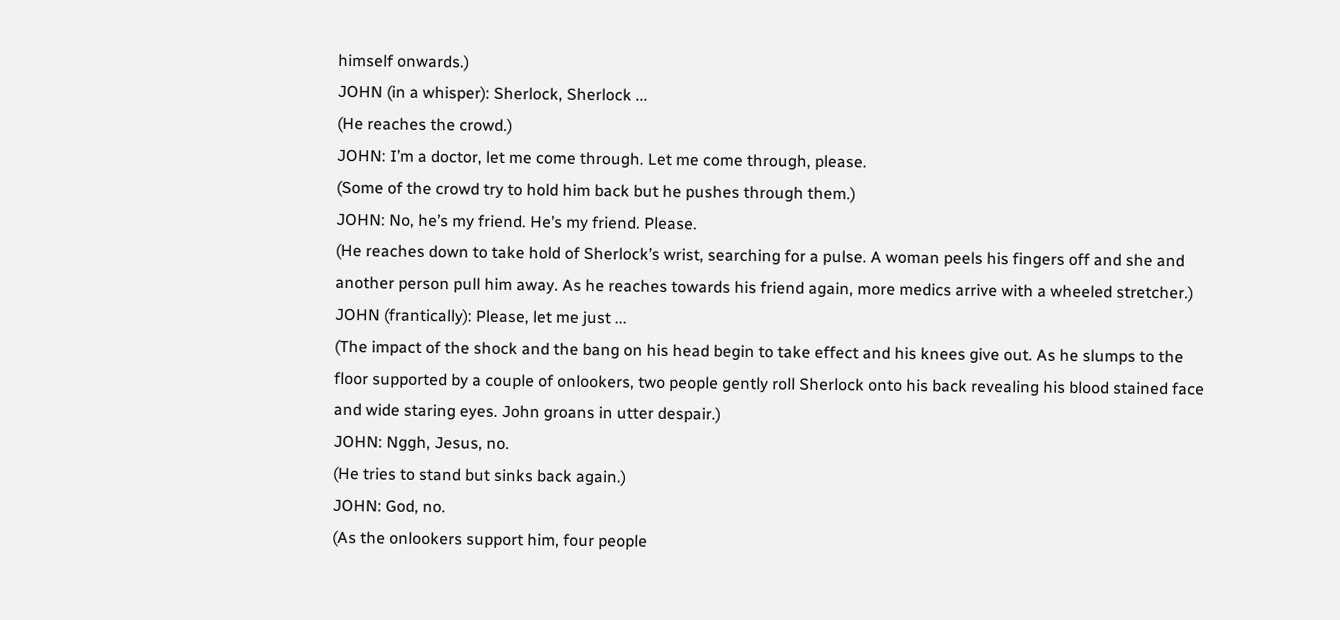himself onwards.)
JOHN (in a whisper): Sherlock, Sherlock ...
(He reaches the crowd.)
JOHN: I’m a doctor, let me come through. Let me come through, please.
(Some of the crowd try to hold him back but he pushes through them.)
JOHN: No, he’s my friend. He’s my friend. Please.
(He reaches down to take hold of Sherlock’s wrist, searching for a pulse. A woman peels his fingers off and she and another person pull him away. As he reaches towards his friend again, more medics arrive with a wheeled stretcher.)
JOHN (frantically): Please, let me just ...
(The impact of the shock and the bang on his head begin to take effect and his knees give out. As he slumps to the floor supported by a couple of onlookers, two people gently roll Sherlock onto his back revealing his blood stained face and wide staring eyes. John groans in utter despair.)
JOHN: Nggh, Jesus, no.
(He tries to stand but sinks back again.)
JOHN: God, no.
(As the onlookers support him, four people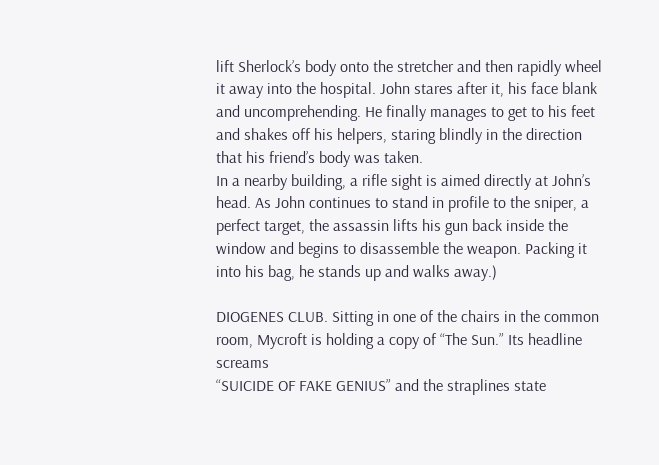lift Sherlock’s body onto the stretcher and then rapidly wheel it away into the hospital. John stares after it, his face blank and uncomprehending. He finally manages to get to his feet and shakes off his helpers, staring blindly in the direction that his friend’s body was taken.
In a nearby building, a rifle sight is aimed directly at John’s head. As John continues to stand in profile to the sniper, a perfect target, the assassin lifts his gun back inside the window and begins to disassemble the weapon. Packing it into his bag, he stands up and walks away.)

DIOGENES CLUB. Sitting in one of the chairs in the common room, Mycroft is holding a copy of “The Sun.” Its headline screams
“SUICIDE OF FAKE GENIUS” and the straplines state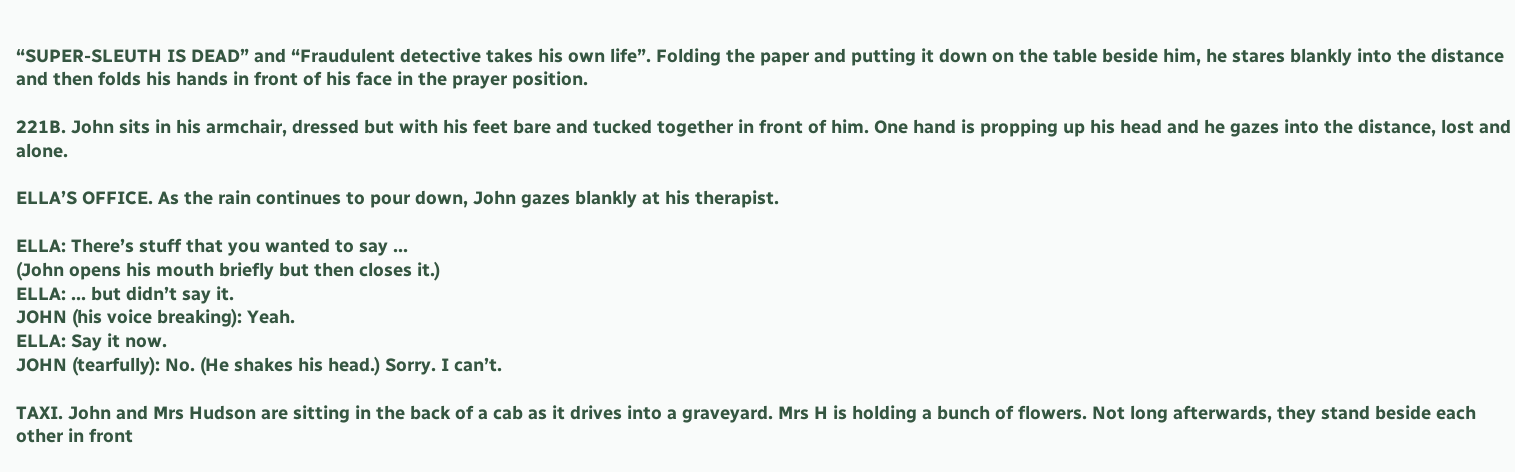“SUPER-SLEUTH IS DEAD” and “Fraudulent detective takes his own life”. Folding the paper and putting it down on the table beside him, he stares blankly into the distance and then folds his hands in front of his face in the prayer position.

221B. John sits in his armchair, dressed but with his feet bare and tucked together in front of him. One hand is propping up his head and he gazes into the distance, lost and alone.

ELLA’S OFFICE. As the rain continues to pour down, John gazes blankly at his therapist.

ELLA: There’s stuff that you wanted to say ...
(John opens his mouth briefly but then closes it.)
ELLA: ... but didn’t say it.
JOHN (his voice breaking): Yeah.
ELLA: Say it now.
JOHN (tearfully): No. (He shakes his head.) Sorry. I can’t.

TAXI. John and Mrs Hudson are sitting in the back of a cab as it drives into a graveyard. Mrs H is holding a bunch of flowers. Not long afterwards, they stand beside each other in front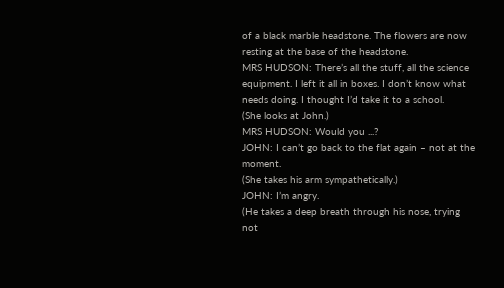of a black marble headstone. The flowers are now resting at the base of the headstone.
MRS HUDSON: There’s all the stuff, all the science equipment. I left it all in boxes. I don’t know what needs doing. I thought I’d take it to a school.
(She looks at John.)
MRS HUDSON: Would you ...?
JOHN: I can’t go back to the flat again – not at the moment.
(She takes his arm sympathetically.)
JOHN: I’m angry.
(He takes a deep breath through his nose, trying not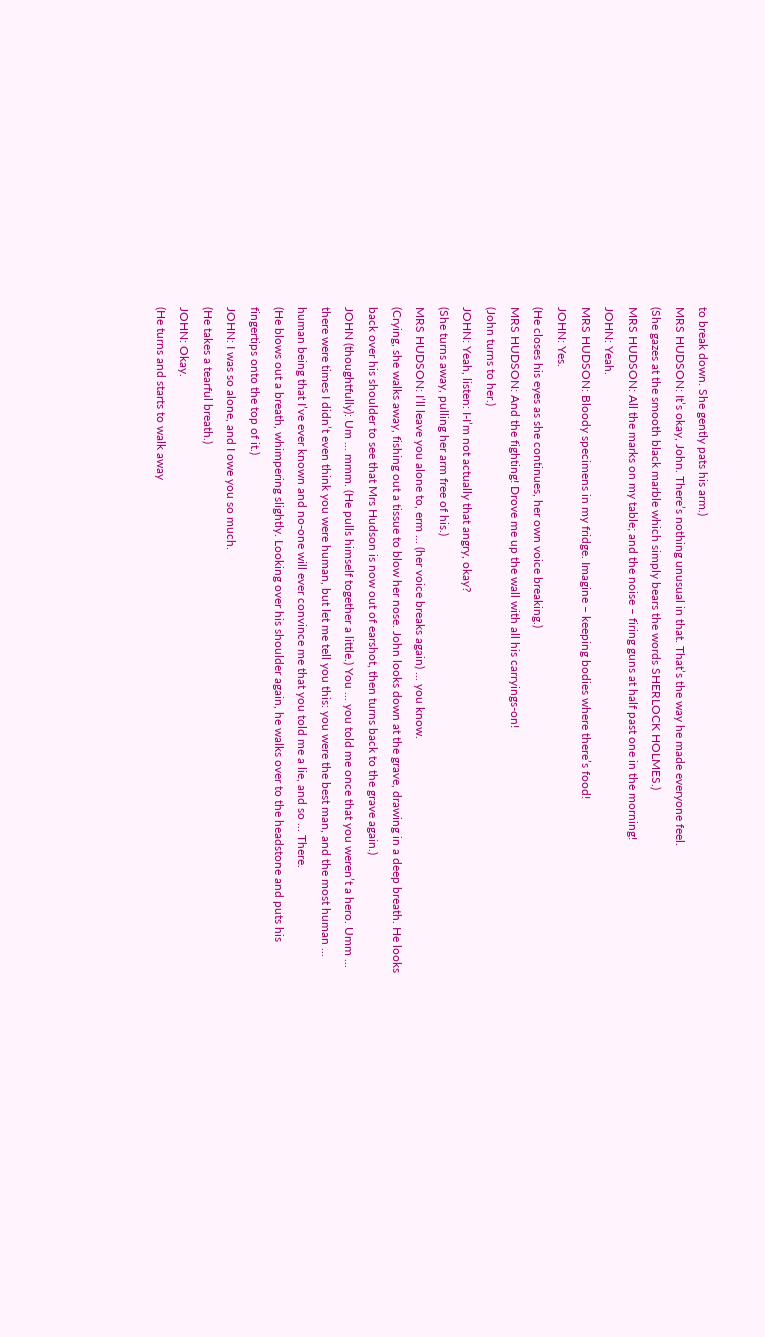to break down. She gently pats his arm.)
MRS HUDSON: It’s okay, John. There’s nothing unusual in that. That’s the way he made everyone feel.
(She gazes at the smooth black marble which simply bears the words SHERLOCK HOLMES.)
MRS HUDSON: All the marks on my table; and the noise – firing guns at half past one in the morning!
JOHN: Yeah.
MRS HUDSON: Bloody specimens in my fridge. Imagine – keeping bodies where there’s food!
JOHN: Yes.
(He closes his eyes as she continues, her own voice breaking.)
MRS HUDSON: And the fighting! Drove me up the wall with all his carryings-on!
(John turns to her.)
JOHN: Yeah, listen: I-I’m not actually that angry, okay?
(She turns away, pulling her arm free of his.)
MRS HUDSON: I’ll leave you alone to, erm ... (her voice breaks again) ... you know.
(Crying, she walks away, fishing out a tissue to blow her nose. John looks down at the grave, drawing in a deep breath. He looks back over his shoulder to see that Mrs Hudson is now out of earshot, then turns back to the grave again.)
JOHN (thoughtfully): Um ... mmm. (He pulls himself together a little.) You ... you told me once that you weren’t a hero. Umm ... there were times I didn’t even think you were human, but let me tell you this: you were the best man, and the most human ... human being that I’ve ever known and no-one will ever convince me that you told me a lie, and so ... There.
(He blows out a breath, whimpering slightly. Looking over his shoulder again, he walks over to the headstone and puts his fingertips onto the top of it.)
JOHN: I was so alone, and I owe you so much.
(He takes a tearful breath.)
JOHN: Okay.
(He turns and starts to walk away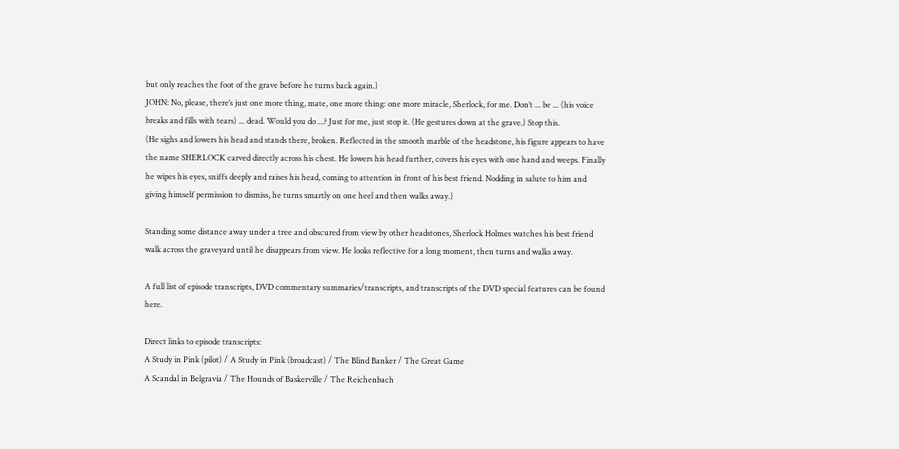but only reaches the foot of the grave before he turns back again.)
JOHN: No, please, there’s just one more thing, mate, one more thing: one more miracle, Sherlock, for me. Don’t ... be ... (his voice breaks and fills with tears) ... dead. Would you do ...? Just for me, just stop it. (He gestures down at the grave.) Stop this.
(He sighs and lowers his head and stands there, broken. Reflected in the smooth marble of the headstone, his figure appears to have the name SHERLOCK carved directly across his chest. He lowers his head further, covers his eyes with one hand and weeps. Finally he wipes his eyes, sniffs deeply and raises his head, coming to attention in front of his best friend. Nodding in salute to him and giving himself permission to dismiss, he turns smartly on one heel and then walks away.)

Standing some distance away under a tree and obscured from view by other headstones, Sherlock Holmes watches his best friend walk across the graveyard until he disappears from view. He looks reflective for a long moment, then turns and walks away.

A full list of episode transcripts, DVD commentary summaries/transcripts, and transcripts of the DVD special features can be found here.

Direct links to episode transcripts:
A Study in Pink (pilot) / A Study in Pink (broadcast) / The Blind Banker / The Great Game
A Scandal in Belgravia / The Hounds of Baskerville / The Reichenbach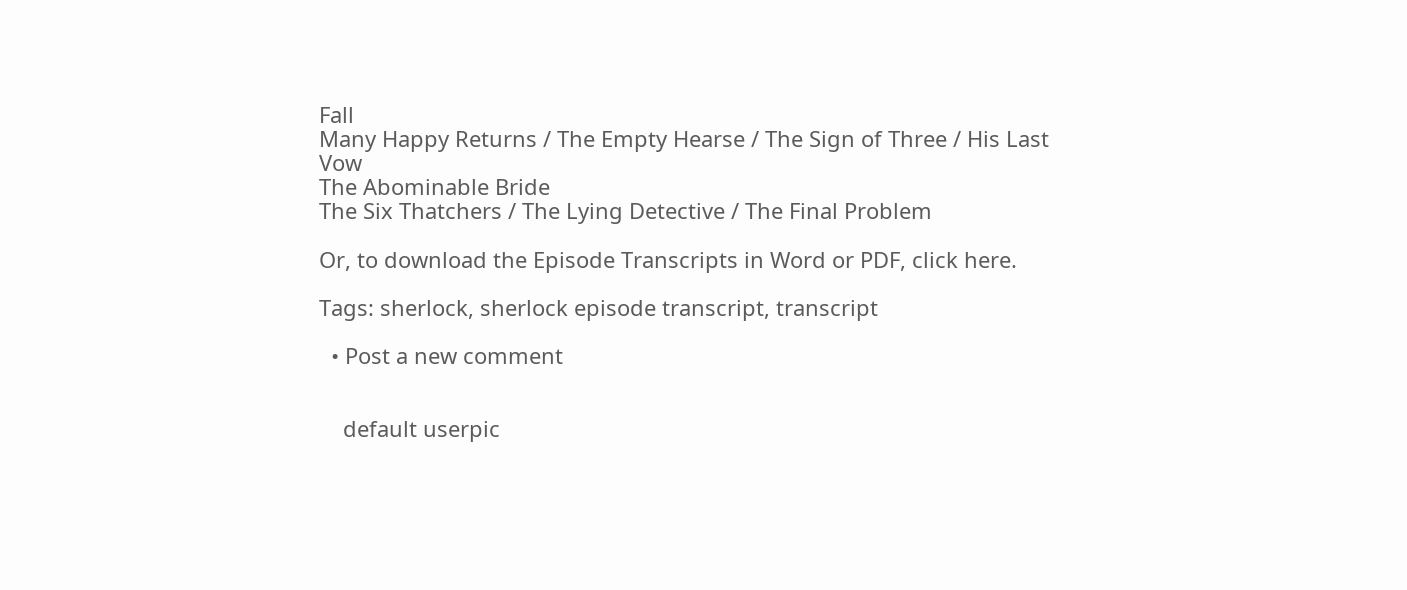Fall
Many Happy Returns / The Empty Hearse / The Sign of Three / His Last Vow
The Abominable Bride
The Six Thatchers / The Lying Detective / The Final Problem

Or, to download the Episode Transcripts in Word or PDF, click here.

Tags: sherlock, sherlock episode transcript, transcript

  • Post a new comment


    default userpic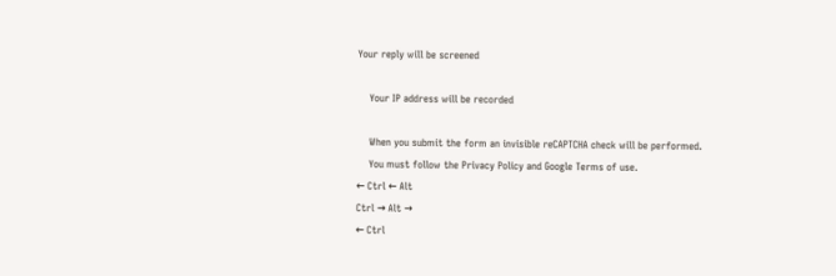Your reply will be screened

    Your IP address will be recorded

    When you submit the form an invisible reCAPTCHA check will be performed.
    You must follow the Privacy Policy and Google Terms of use.
← Ctrl ← Alt
Ctrl → Alt →
← Ctrl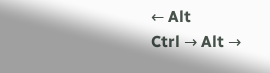← Alt
Ctrl → Alt →